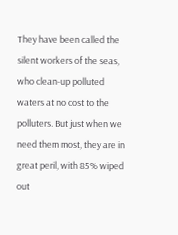They have been called the silent workers of the seas, who clean-up polluted waters at no cost to the polluters. But just when we need them most, they are in great peril, with 85% wiped out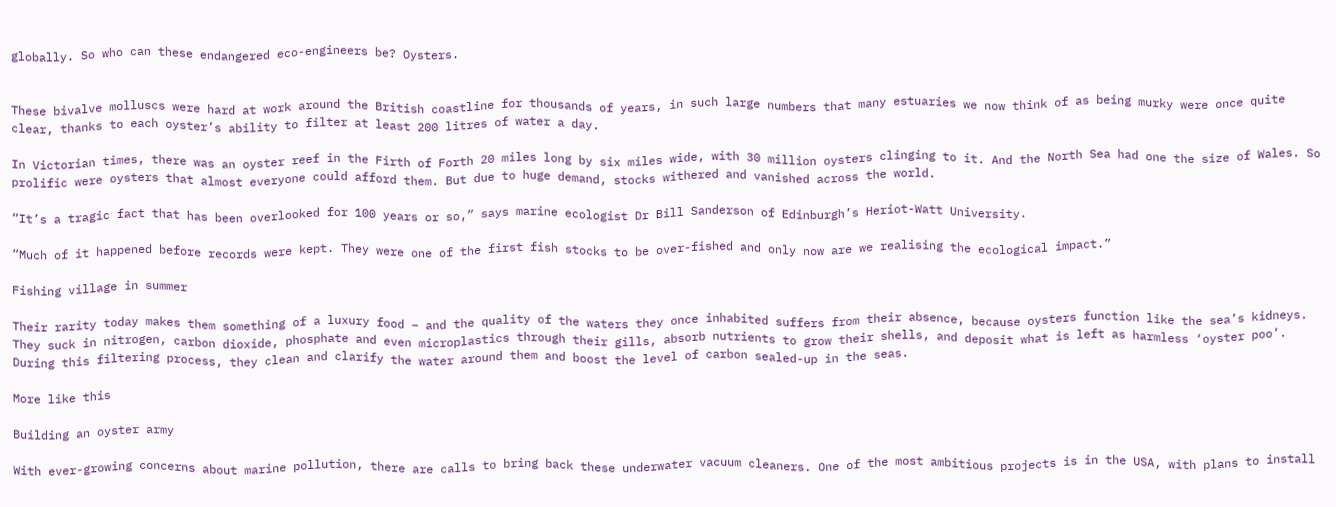globally. So who can these endangered eco-engineers be? Oysters.


These bivalve molluscs were hard at work around the British coastline for thousands of years, in such large numbers that many estuaries we now think of as being murky were once quite clear, thanks to each oyster’s ability to filter at least 200 litres of water a day.

In Victorian times, there was an oyster reef in the Firth of Forth 20 miles long by six miles wide, with 30 million oysters clinging to it. And the North Sea had one the size of Wales. So prolific were oysters that almost everyone could afford them. But due to huge demand, stocks withered and vanished across the world.

“It’s a tragic fact that has been overlooked for 100 years or so,” says marine ecologist Dr Bill Sanderson of Edinburgh’s Heriot-Watt University.

“Much of it happened before records were kept. They were one of the first fish stocks to be over-fished and only now are we realising the ecological impact.”

Fishing village in summer

Their rarity today makes them something of a luxury food – and the quality of the waters they once inhabited suffers from their absence, because oysters function like the sea’s kidneys. They suck in nitrogen, carbon dioxide, phosphate and even microplastics through their gills, absorb nutrients to grow their shells, and deposit what is left as harmless ‘oyster poo’. During this filtering process, they clean and clarify the water around them and boost the level of carbon sealed-up in the seas.

More like this

Building an oyster army

With ever-growing concerns about marine pollution, there are calls to bring back these underwater vacuum cleaners. One of the most ambitious projects is in the USA, with plans to install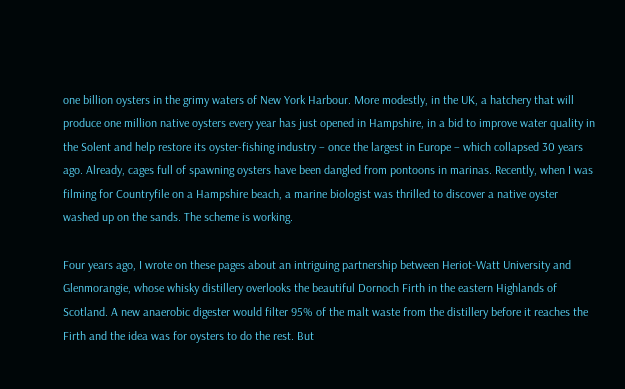one billion oysters in the grimy waters of New York Harbour. More modestly, in the UK, a hatchery that will produce one million native oysters every year has just opened in Hampshire, in a bid to improve water quality in the Solent and help restore its oyster-fishing industry – once the largest in Europe – which collapsed 30 years ago. Already, cages full of spawning oysters have been dangled from pontoons in marinas. Recently, when I was filming for Countryfile on a Hampshire beach, a marine biologist was thrilled to discover a native oyster washed up on the sands. The scheme is working.

Four years ago, I wrote on these pages about an intriguing partnership between Heriot-Watt University and Glenmorangie, whose whisky distillery overlooks the beautiful Dornoch Firth in the eastern Highlands of Scotland. A new anaerobic digester would filter 95% of the malt waste from the distillery before it reaches the Firth and the idea was for oysters to do the rest. But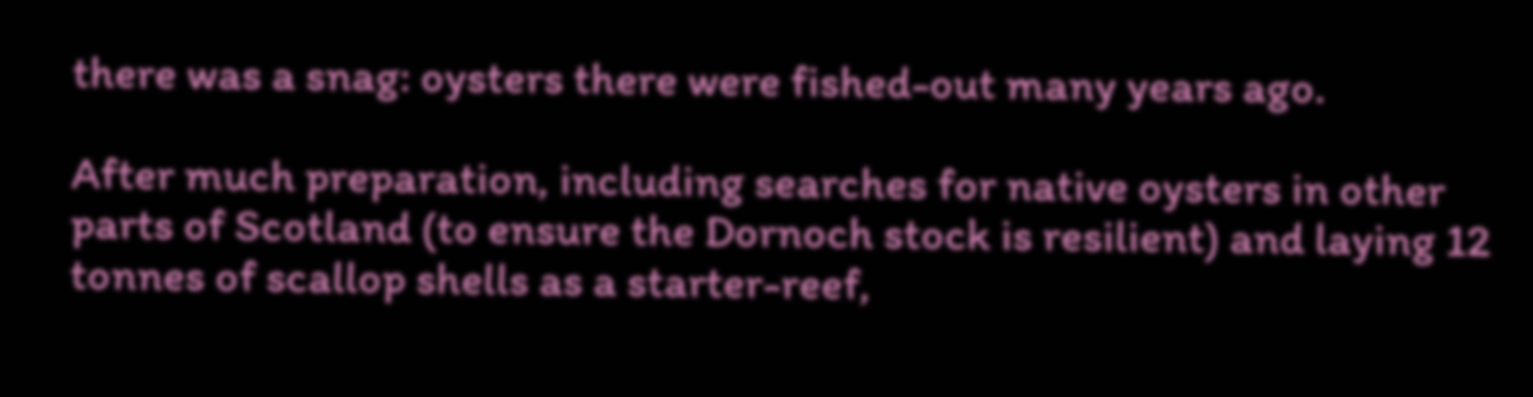there was a snag: oysters there were fished-out many years ago.

After much preparation, including searches for native oysters in other parts of Scotland (to ensure the Dornoch stock is resilient) and laying 12 tonnes of scallop shells as a starter-reef,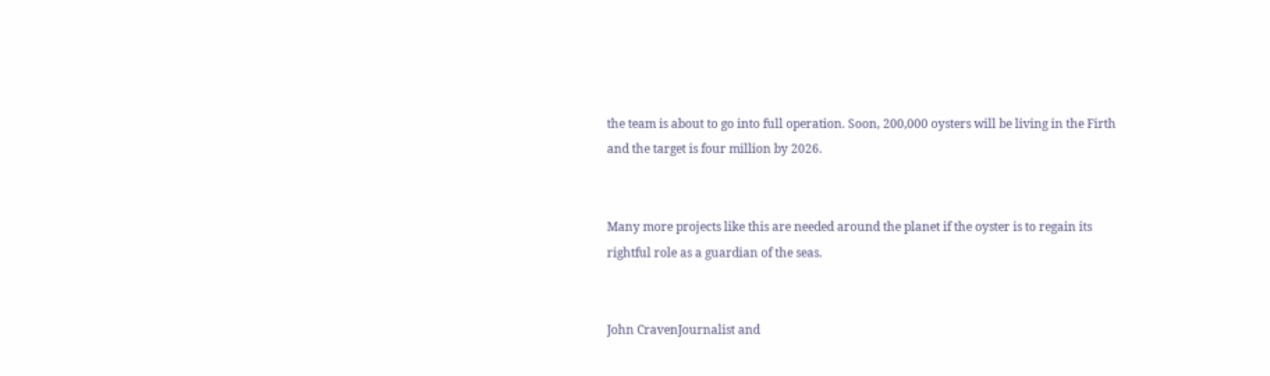the team is about to go into full operation. Soon, 200,000 oysters will be living in the Firth and the target is four million by 2026.


Many more projects like this are needed around the planet if the oyster is to regain its rightful role as a guardian of the seas.


John CravenJournalist and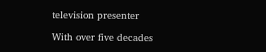television presenter

With over five decades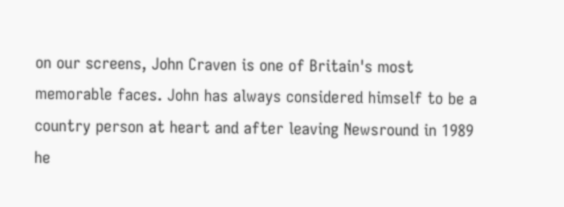on our screens, John Craven is one of Britain's most memorable faces. John has always considered himself to be a country person at heart and after leaving Newsround in 1989 he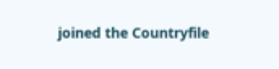joined the Countryfile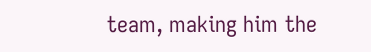team, making him the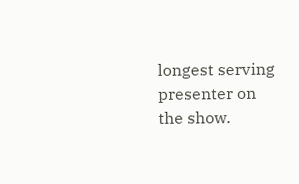longest serving presenter on the show.